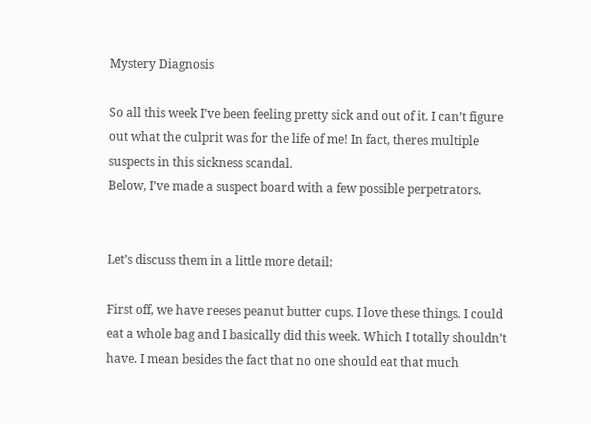Mystery Diagnosis

So all this week I’ve been feeling pretty sick and out of it. I can’t figure out what the culprit was for the life of me! In fact, theres multiple suspects in this sickness scandal.
Below, I’ve made a suspect board with a few possible perpetrators.


Let’s discuss them in a little more detail:

First off, we have reeses peanut butter cups. I love these things. I could eat a whole bag and I basically did this week. Which I totally shouldn’t have. I mean besides the fact that no one should eat that much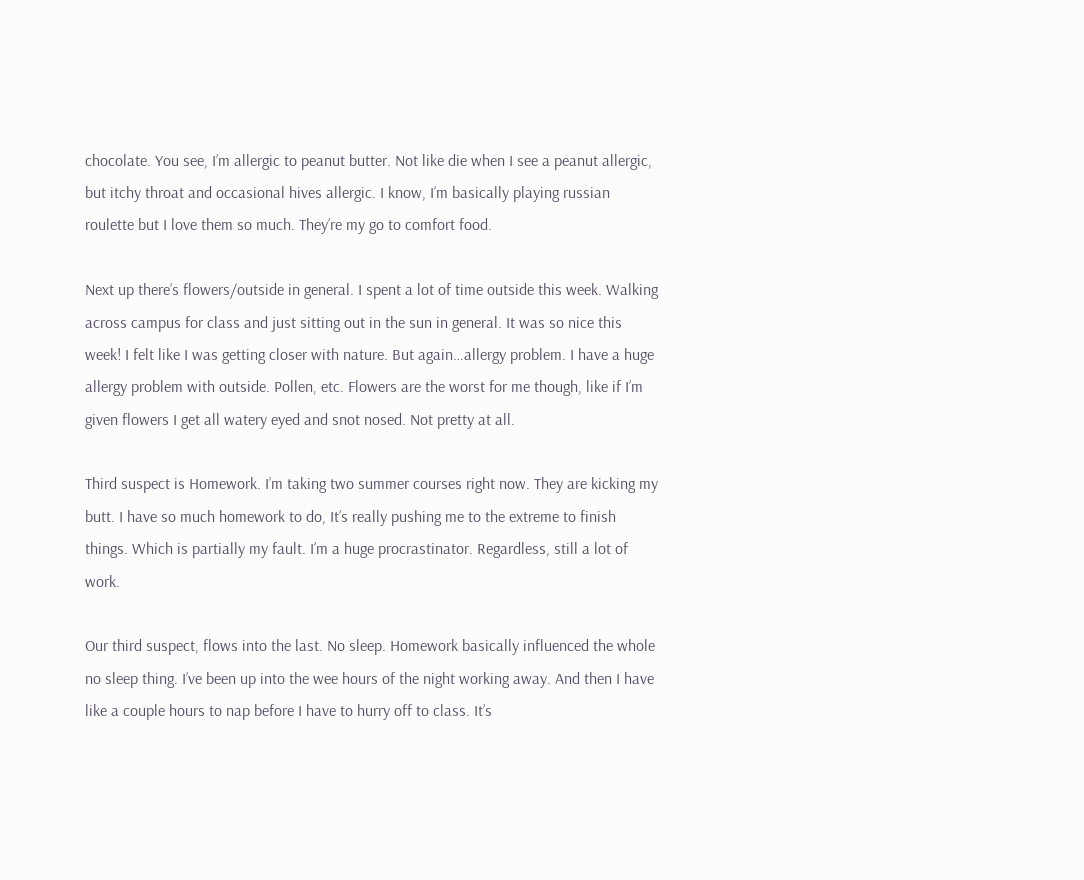chocolate. You see, I’m allergic to peanut butter. Not like die when I see a peanut allergic, but itchy throat and occasional hives allergic. I know, I’m basically playing russian roulette but I love them so much. They’re my go to comfort food.

Next up there’s flowers/outside in general. I spent a lot of time outside this week. Walking across campus for class and just sitting out in the sun in general. It was so nice this week! I felt like I was getting closer with nature. But again…allergy problem. I have a huge allergy problem with outside. Pollen, etc. Flowers are the worst for me though, like if I’m given flowers I get all watery eyed and snot nosed. Not pretty at all.

Third suspect is Homework. I’m taking two summer courses right now. They are kicking my butt. I have so much homework to do, It’s really pushing me to the extreme to finish things. Which is partially my fault. I’m a huge procrastinator. Regardless, still a lot of work.

Our third suspect, flows into the last. No sleep. Homework basically influenced the whole no sleep thing. I’ve been up into the wee hours of the night working away. And then I have like a couple hours to nap before I have to hurry off to class. It’s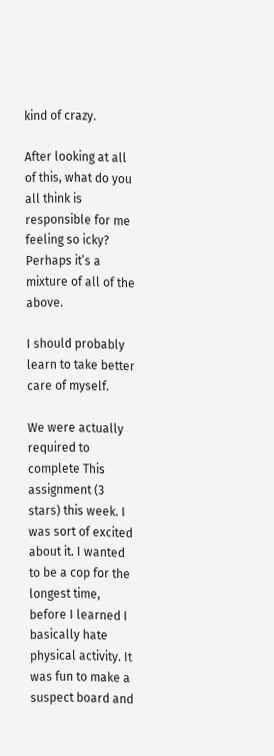kind of crazy.

After looking at all of this, what do you all think is responsible for me feeling so icky? Perhaps it’s a mixture of all of the above.

I should probably learn to take better care of myself.

We were actually required to complete This assignment (3 stars) this week. I was sort of excited about it. I wanted to be a cop for the longest time, before I learned I basically hate physical activity. It was fun to make a suspect board and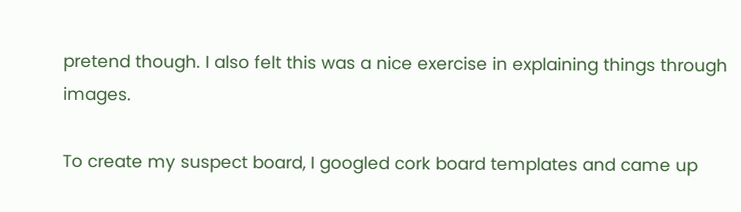pretend though. I also felt this was a nice exercise in explaining things through images.

To create my suspect board, I googled cork board templates and came up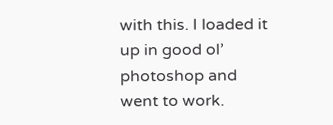with this. I loaded it up in good ol’ photoshop and went to work.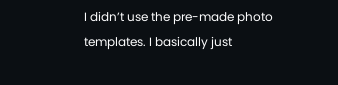I didn’t use the pre-made photo templates. I basically just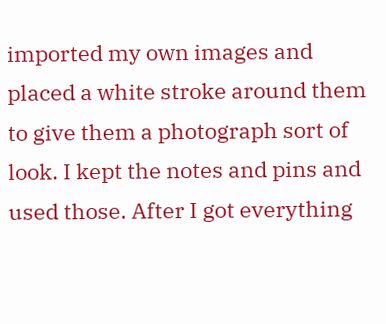imported my own images and placed a white stroke around them to give them a photograph sort of look. I kept the notes and pins and used those. After I got everything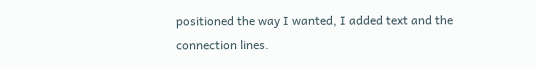positioned the way I wanted, I added text and the connection lines.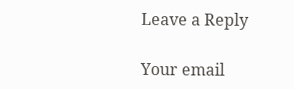Leave a Reply

Your email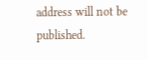address will not be published.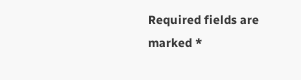Required fields are marked *